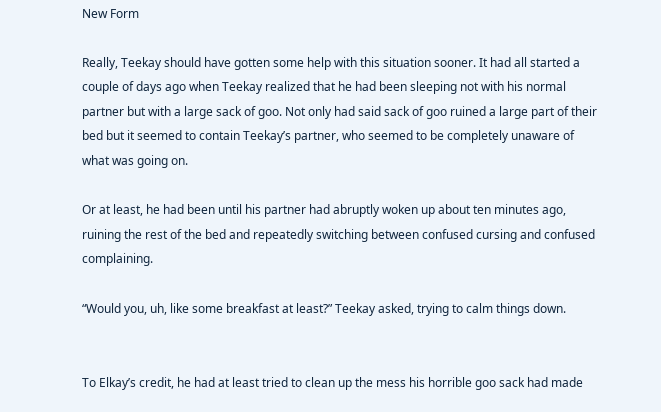New Form

Really, Teekay should have gotten some help with this situation sooner. It had all started a couple of days ago when Teekay realized that he had been sleeping not with his normal partner but with a large sack of goo. Not only had said sack of goo ruined a large part of their bed but it seemed to contain Teekay’s partner, who seemed to be completely unaware of what was going on.

Or at least, he had been until his partner had abruptly woken up about ten minutes ago, ruining the rest of the bed and repeatedly switching between confused cursing and confused complaining.

“Would you, uh, like some breakfast at least?” Teekay asked, trying to calm things down.


To Elkay’s credit, he had at least tried to clean up the mess his horrible goo sack had made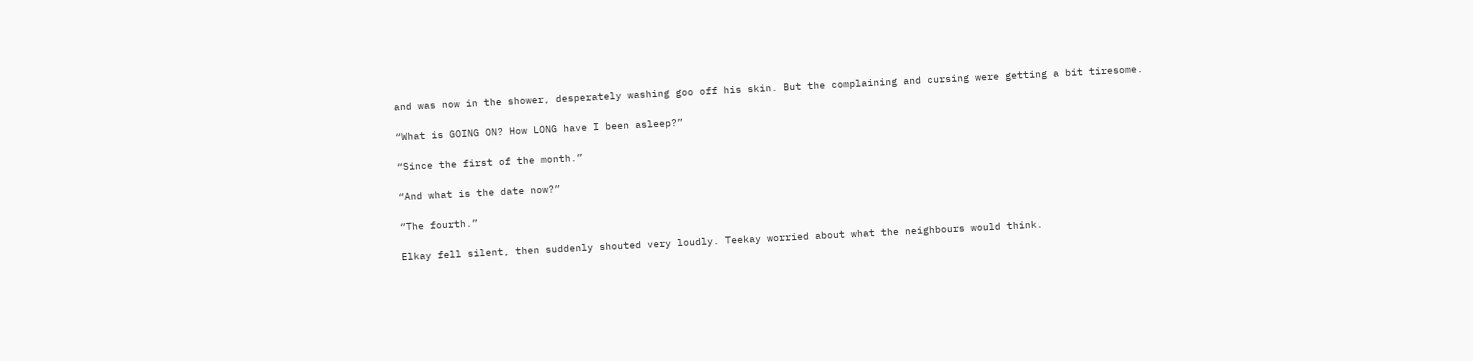and was now in the shower, desperately washing goo off his skin. But the complaining and cursing were getting a bit tiresome.

“What is GOING ON? How LONG have I been asleep?”

“Since the first of the month.”

“And what is the date now?”

“The fourth.”

Elkay fell silent, then suddenly shouted very loudly. Teekay worried about what the neighbours would think.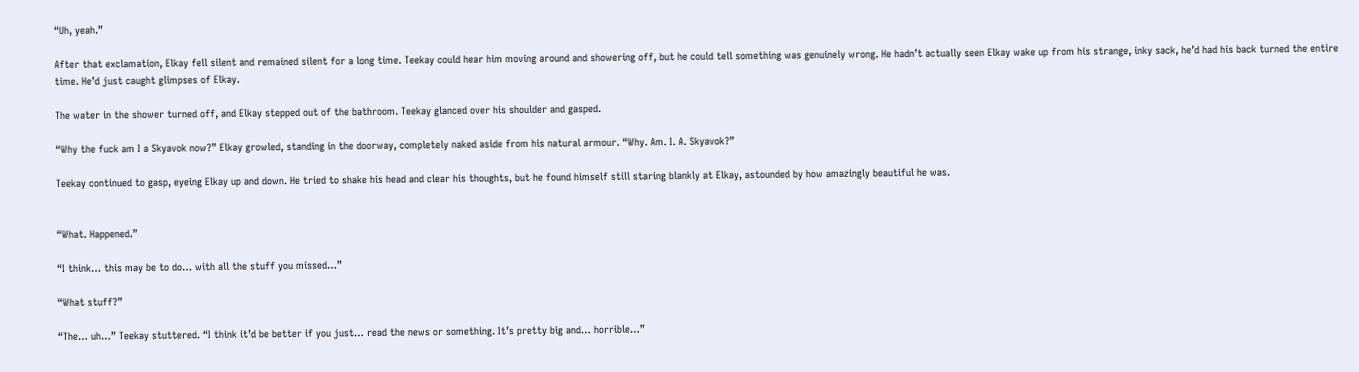“Uh, yeah.”

After that exclamation, Elkay fell silent and remained silent for a long time. Teekay could hear him moving around and showering off, but he could tell something was genuinely wrong. He hadn’t actually seen Elkay wake up from his strange, inky sack, he’d had his back turned the entire time. He’d just caught glimpses of Elkay.

The water in the shower turned off, and Elkay stepped out of the bathroom. Teekay glanced over his shoulder and gasped.

“Why the fuck am I a Skyavok now?” Elkay growled, standing in the doorway, completely naked aside from his natural armour. “Why. Am. I. A. Skyavok?”

Teekay continued to gasp, eyeing Elkay up and down. He tried to shake his head and clear his thoughts, but he found himself still staring blankly at Elkay, astounded by how amazingly beautiful he was.


“What. Happened.”

“I think… this may be to do… with all the stuff you missed…”

“What stuff?”

“The… uh…” Teekay stuttered. “I think it’d be better if you just… read the news or something. It’s pretty big and… horrible…”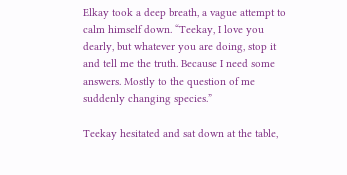Elkay took a deep breath, a vague attempt to calm himself down. “Teekay, I love you dearly, but whatever you are doing, stop it and tell me the truth. Because I need some answers. Mostly to the question of me suddenly changing species.”

Teekay hesitated and sat down at the table,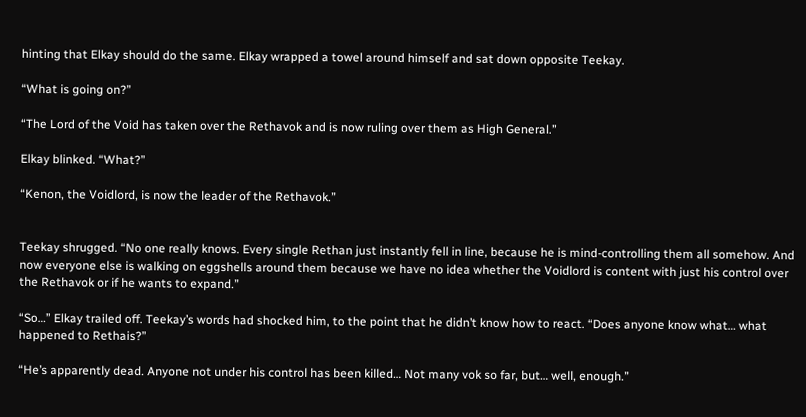hinting that Elkay should do the same. Elkay wrapped a towel around himself and sat down opposite Teekay.

“What is going on?”

“The Lord of the Void has taken over the Rethavok and is now ruling over them as High General.”

Elkay blinked. “What?”

“Kenon, the Voidlord, is now the leader of the Rethavok.”


Teekay shrugged. “No one really knows. Every single Rethan just instantly fell in line, because he is mind-controlling them all somehow. And now everyone else is walking on eggshells around them because we have no idea whether the Voidlord is content with just his control over the Rethavok or if he wants to expand.”

“So…” Elkay trailed off. Teekay’s words had shocked him, to the point that he didn’t know how to react. “Does anyone know what… what happened to Rethais?”

“He’s apparently dead. Anyone not under his control has been killed… Not many vok so far, but… well, enough.”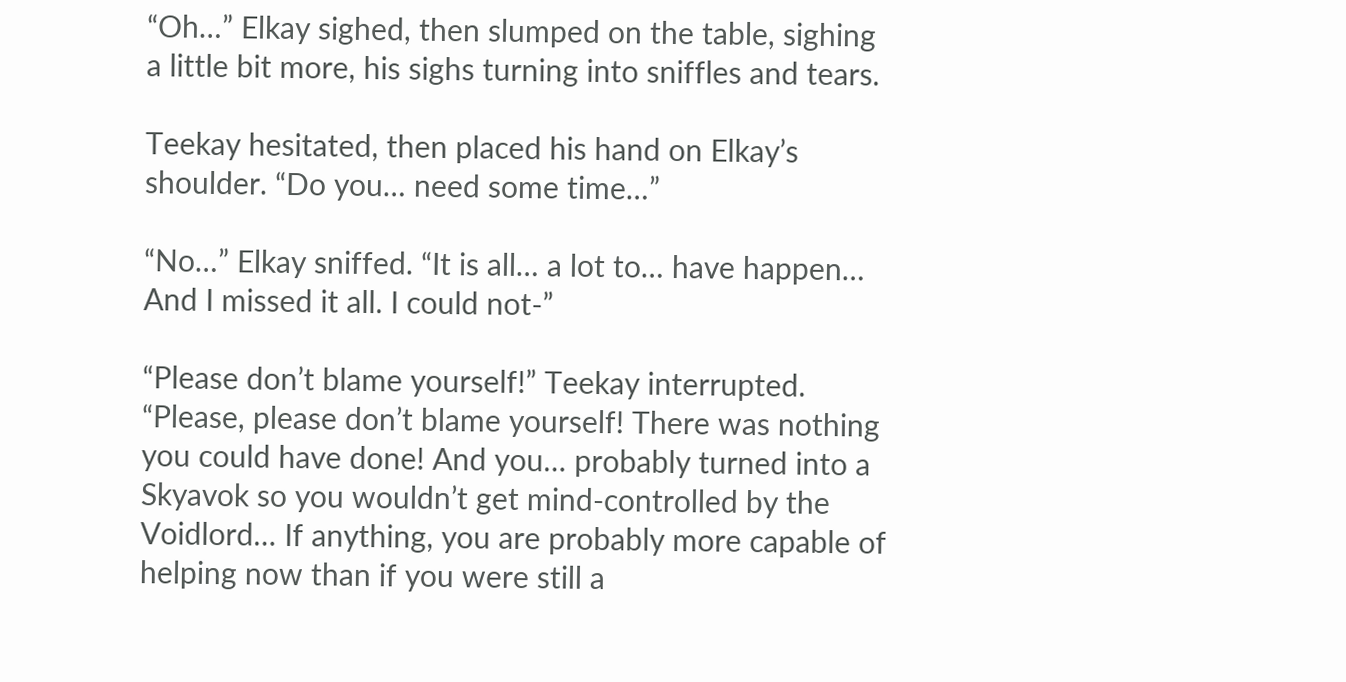“Oh…” Elkay sighed, then slumped on the table, sighing a little bit more, his sighs turning into sniffles and tears.

Teekay hesitated, then placed his hand on Elkay’s shoulder. “Do you… need some time…”

“No…” Elkay sniffed. “It is all… a lot to… have happen… And I missed it all. I could not-”

“Please don’t blame yourself!” Teekay interrupted. “Please, please don’t blame yourself! There was nothing you could have done! And you… probably turned into a Skyavok so you wouldn’t get mind-controlled by the Voidlord… If anything, you are probably more capable of helping now than if you were still a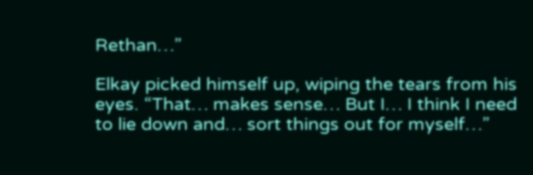Rethan…”

Elkay picked himself up, wiping the tears from his eyes. “That… makes sense… But I… I think I need to lie down and… sort things out for myself…”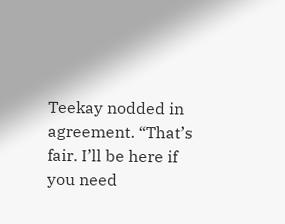Teekay nodded in agreement. “That’s fair. I’ll be here if you need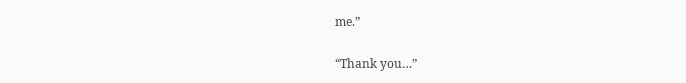me.”

“Thank you…”